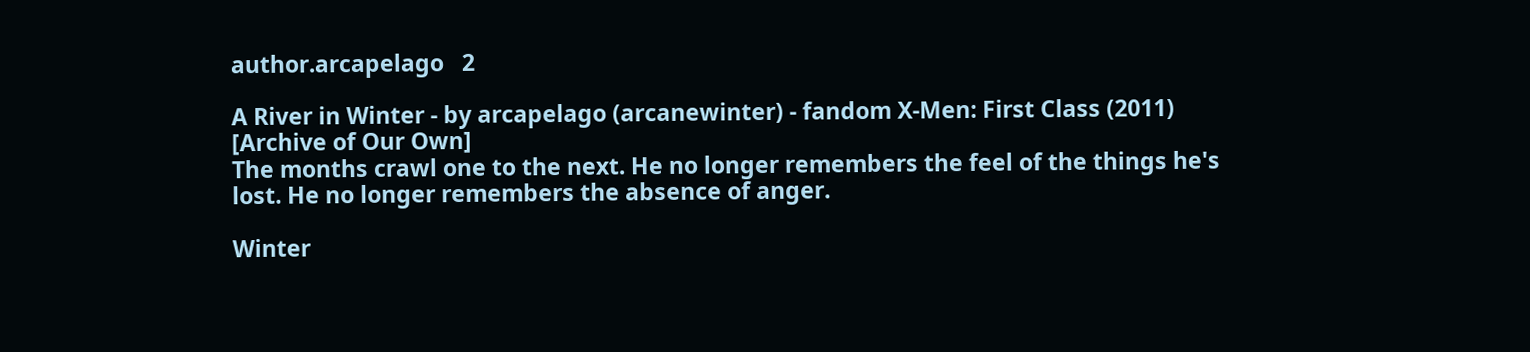author.arcapelago   2

A River in Winter - by arcapelago (arcanewinter) - fandom X-Men: First Class (2011) [Archive of Our Own]
The months crawl one to the next. He no longer remembers the feel of the things he's lost. He no longer remembers the absence of anger.

Winter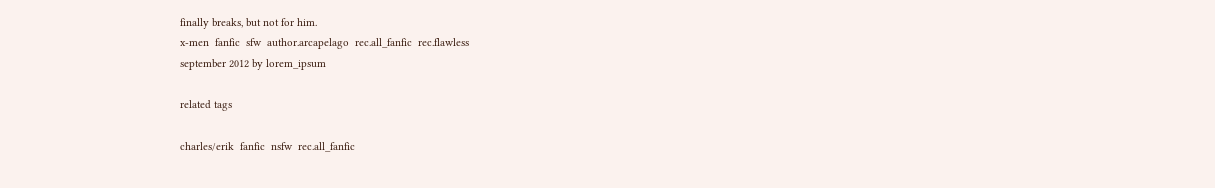finally breaks, but not for him.
x-men  fanfic  sfw  author.arcapelago  rec.all_fanfic  rec.flawless
september 2012 by lorem_ipsum

related tags

charles/erik  fanfic  nsfw  rec.all_fanfic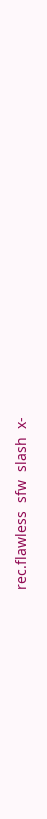rec.flawless  sfw  slash  x-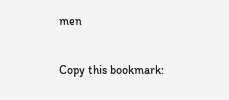men

Copy this bookmark: